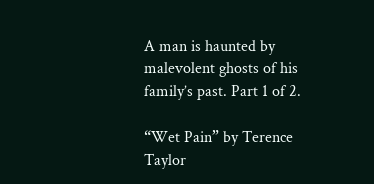A man is haunted by malevolent ghosts of his family’s past. Part 1 of 2.

“Wet Pain” by Terence Taylor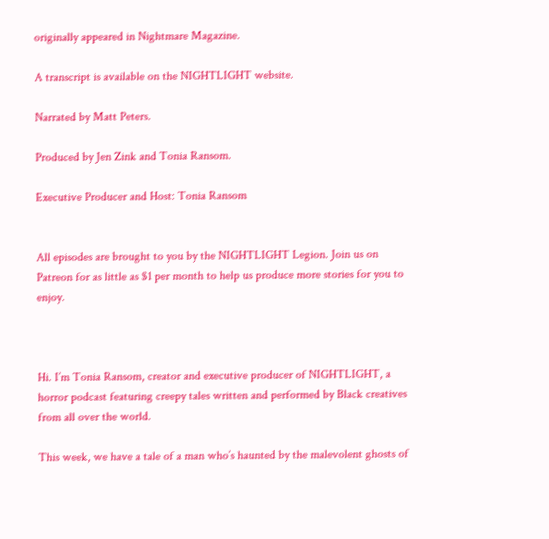originally appeared in Nightmare Magazine.

A transcript is available on the NIGHTLIGHT website.

Narrated by Matt Peters.

Produced by Jen Zink and Tonia Ransom.

Executive Producer and Host: Tonia Ransom


All episodes are brought to you by the NIGHTLIGHT Legion. Join us on Patreon for as little as $1 per month to help us produce more stories for you to enjoy.



Hi. I’m Tonia Ransom, creator and executive producer of NIGHTLIGHT, a horror podcast featuring creepy tales written and performed by Black creatives from all over the world.

This week, we have a tale of a man who’s haunted by the malevolent ghosts of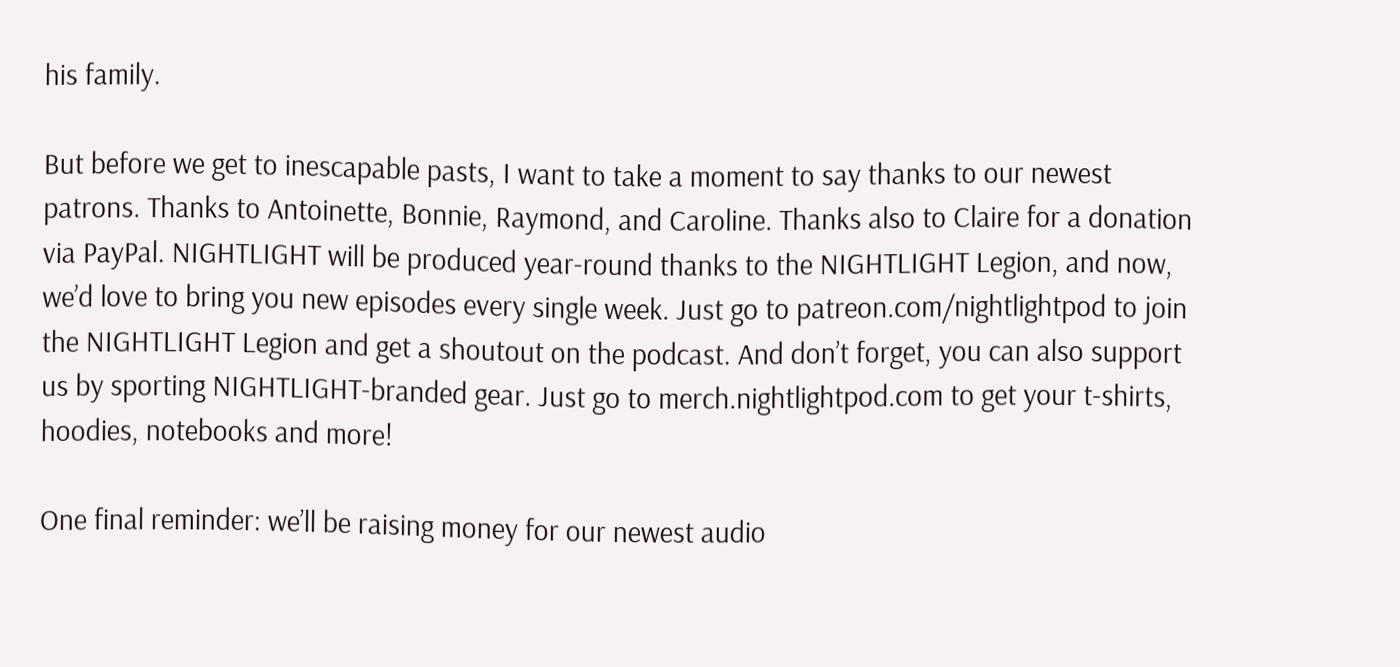his family.

But before we get to inescapable pasts, I want to take a moment to say thanks to our newest patrons. Thanks to Antoinette, Bonnie, Raymond, and Caroline. Thanks also to Claire for a donation via PayPal. NIGHTLIGHT will be produced year-round thanks to the NIGHTLIGHT Legion, and now, we’d love to bring you new episodes every single week. Just go to patreon.com/nightlightpod to join the NIGHTLIGHT Legion and get a shoutout on the podcast. And don’t forget, you can also support us by sporting NIGHTLIGHT-branded gear. Just go to merch.nightlightpod.com to get your t-shirts, hoodies, notebooks and more!

One final reminder: we’ll be raising money for our newest audio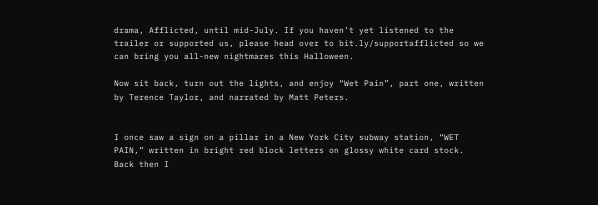drama, Afflicted, until mid-July. If you haven’t yet listened to the trailer or supported us, please head over to bit.ly/supportafflicted so we can bring you all-new nightmares this Halloween.

Now sit back, turn out the lights, and enjoy “Wet Pain”, part one, written by Terence Taylor, and narrated by Matt Peters.


I once saw a sign on a pillar in a New York City subway station, “WET PAIN,” written in bright red block letters on glossy white card stock. Back then I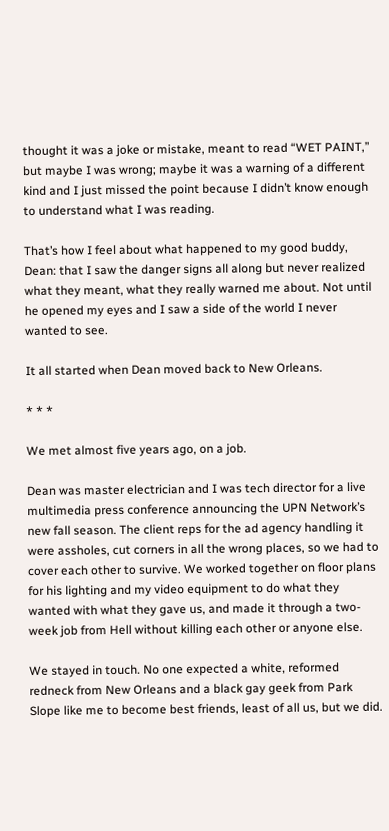thought it was a joke or mistake, meant to read “WET PAINT,” but maybe I was wrong; maybe it was a warning of a different kind and I just missed the point because I didn’t know enough to understand what I was reading.

That’s how I feel about what happened to my good buddy, Dean: that I saw the danger signs all along but never realized what they meant, what they really warned me about. Not until he opened my eyes and I saw a side of the world I never wanted to see.

It all started when Dean moved back to New Orleans.

* * *

We met almost five years ago, on a job.

Dean was master electrician and I was tech director for a live multimedia press conference announcing the UPN Network’s new fall season. The client reps for the ad agency handling it were assholes, cut corners in all the wrong places, so we had to cover each other to survive. We worked together on floor plans for his lighting and my video equipment to do what they wanted with what they gave us, and made it through a two-week job from Hell without killing each other or anyone else.

We stayed in touch. No one expected a white, reformed redneck from New Orleans and a black gay geek from Park Slope like me to become best friends, least of all us, but we did.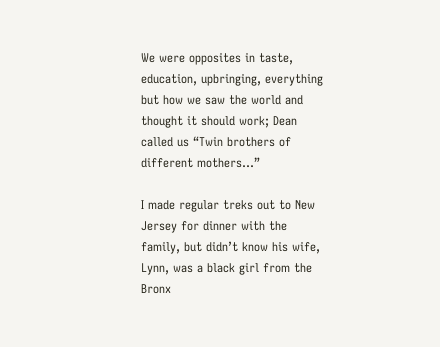We were opposites in taste, education, upbringing, everything but how we saw the world and thought it should work; Dean called us “Twin brothers of different mothers...”

I made regular treks out to New Jersey for dinner with the family, but didn’t know his wife, Lynn, was a black girl from the Bronx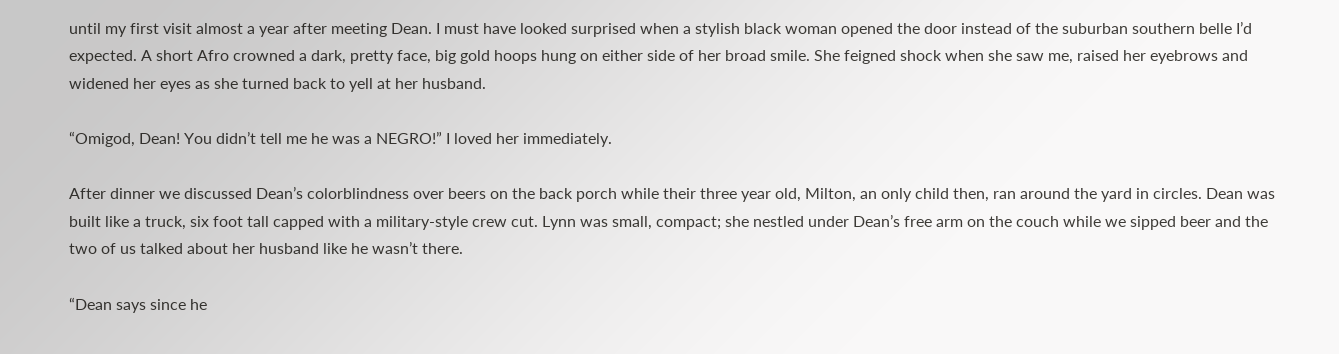until my first visit almost a year after meeting Dean. I must have looked surprised when a stylish black woman opened the door instead of the suburban southern belle I’d expected. A short Afro crowned a dark, pretty face, big gold hoops hung on either side of her broad smile. She feigned shock when she saw me, raised her eyebrows and widened her eyes as she turned back to yell at her husband.

“Omigod, Dean! You didn’t tell me he was a NEGRO!” I loved her immediately.

After dinner we discussed Dean’s colorblindness over beers on the back porch while their three year old, Milton, an only child then, ran around the yard in circles. Dean was built like a truck, six foot tall capped with a military-style crew cut. Lynn was small, compact; she nestled under Dean’s free arm on the couch while we sipped beer and the two of us talked about her husband like he wasn’t there.

“Dean says since he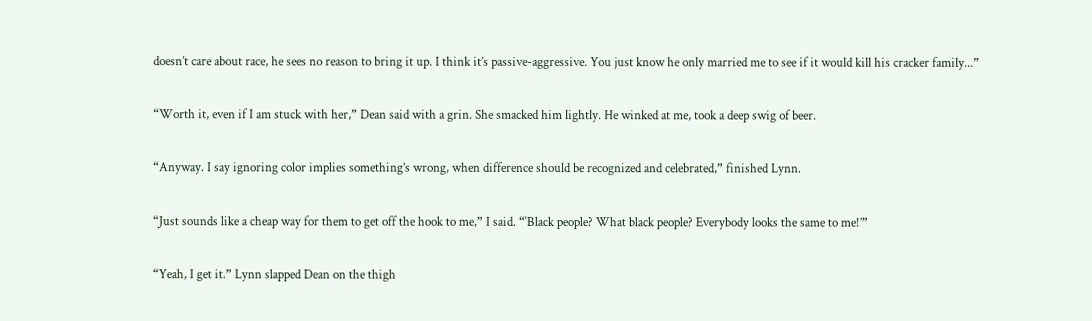doesn’t care about race, he sees no reason to bring it up. I think it’s passive-aggressive. You just know he only married me to see if it would kill his cracker family...”

“Worth it, even if I am stuck with her,” Dean said with a grin. She smacked him lightly. He winked at me, took a deep swig of beer.

“Anyway. I say ignoring color implies something’s wrong, when difference should be recognized and celebrated,” finished Lynn.

“Just sounds like a cheap way for them to get off the hook to me,” I said. “‘Black people? What black people? Everybody looks the same to me!’”

“Yeah, I get it.” Lynn slapped Dean on the thigh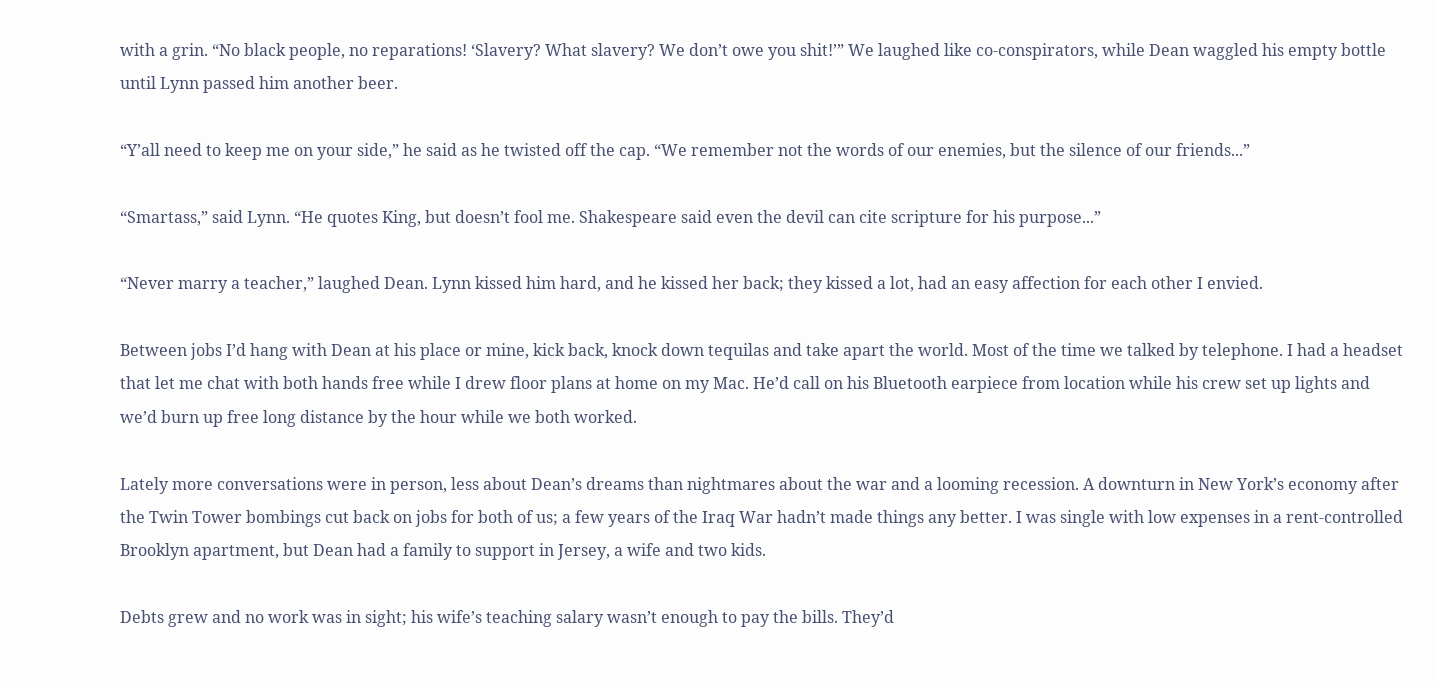with a grin. “No black people, no reparations! ‘Slavery? What slavery? We don’t owe you shit!’” We laughed like co-conspirators, while Dean waggled his empty bottle until Lynn passed him another beer.

“Y’all need to keep me on your side,” he said as he twisted off the cap. “We remember not the words of our enemies, but the silence of our friends...”

“Smartass,” said Lynn. “He quotes King, but doesn’t fool me. Shakespeare said even the devil can cite scripture for his purpose...”

“Never marry a teacher,” laughed Dean. Lynn kissed him hard, and he kissed her back; they kissed a lot, had an easy affection for each other I envied.

Between jobs I’d hang with Dean at his place or mine, kick back, knock down tequilas and take apart the world. Most of the time we talked by telephone. I had a headset that let me chat with both hands free while I drew floor plans at home on my Mac. He’d call on his Bluetooth earpiece from location while his crew set up lights and we’d burn up free long distance by the hour while we both worked.

Lately more conversations were in person, less about Dean’s dreams than nightmares about the war and a looming recession. A downturn in New York’s economy after the Twin Tower bombings cut back on jobs for both of us; a few years of the Iraq War hadn’t made things any better. I was single with low expenses in a rent-controlled Brooklyn apartment, but Dean had a family to support in Jersey, a wife and two kids.

Debts grew and no work was in sight; his wife’s teaching salary wasn’t enough to pay the bills. They’d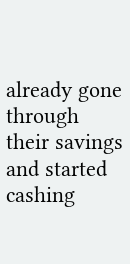already gone through their savings and started cashing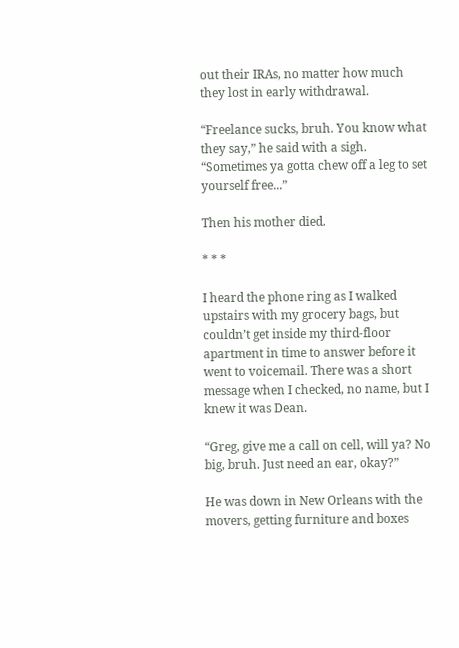out their IRAs, no matter how much they lost in early withdrawal.

“Freelance sucks, bruh. You know what they say,” he said with a sigh. “Sometimes ya gotta chew off a leg to set yourself free...”

Then his mother died.

* * *

I heard the phone ring as I walked upstairs with my grocery bags, but couldn’t get inside my third-floor apartment in time to answer before it went to voicemail. There was a short message when I checked, no name, but I knew it was Dean.

“Greg, give me a call on cell, will ya? No big, bruh. Just need an ear, okay?”

He was down in New Orleans with the movers, getting furniture and boxes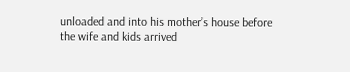unloaded and into his mother’s house before the wife and kids arrived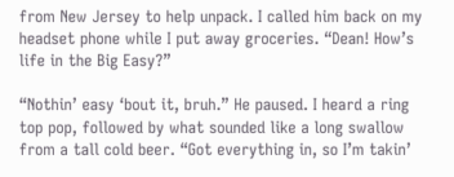from New Jersey to help unpack. I called him back on my headset phone while I put away groceries. “Dean! How’s life in the Big Easy?”

“Nothin’ easy ‘bout it, bruh.” He paused. I heard a ring top pop, followed by what sounded like a long swallow from a tall cold beer. “Got everything in, so I’m takin’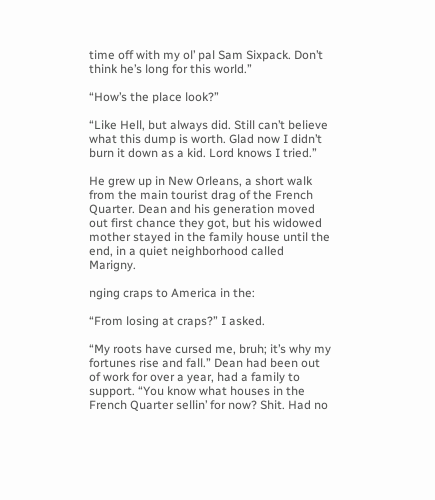time off with my ol’ pal Sam Sixpack. Don’t think he’s long for this world.”

“How’s the place look?”

“Like Hell, but always did. Still can’t believe what this dump is worth. Glad now I didn’t burn it down as a kid. Lord knows I tried.”

He grew up in New Orleans, a short walk from the main tourist drag of the French Quarter. Dean and his generation moved out first chance they got, but his widowed mother stayed in the family house until the end, in a quiet neighborhood called Marigny.

nging craps to America in the:

“From losing at craps?” I asked.

“My roots have cursed me, bruh; it’s why my fortunes rise and fall.” Dean had been out of work for over a year, had a family to support. “You know what houses in the French Quarter sellin’ for now? Shit. Had no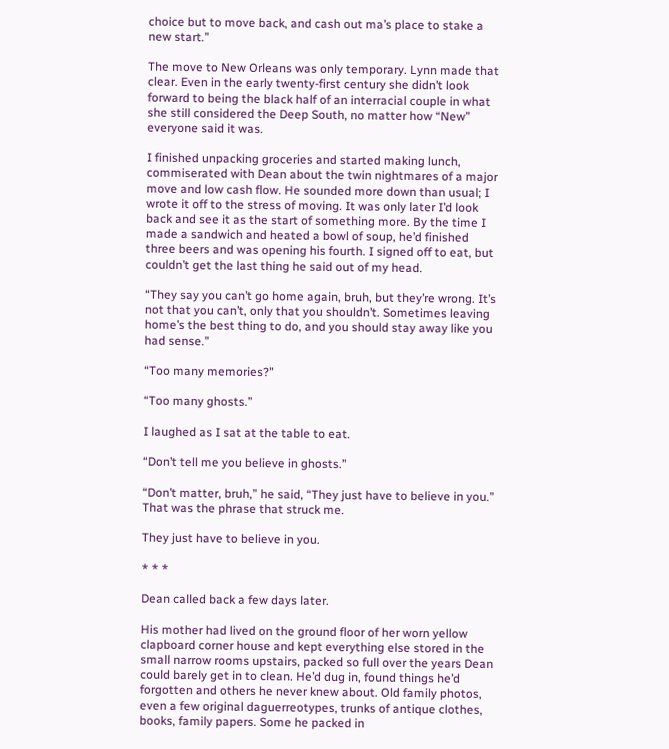choice but to move back, and cash out ma’s place to stake a new start.”

The move to New Orleans was only temporary. Lynn made that clear. Even in the early twenty-first century she didn’t look forward to being the black half of an interracial couple in what she still considered the Deep South, no matter how “New” everyone said it was.

I finished unpacking groceries and started making lunch, commiserated with Dean about the twin nightmares of a major move and low cash flow. He sounded more down than usual; I wrote it off to the stress of moving. It was only later I’d look back and see it as the start of something more. By the time I made a sandwich and heated a bowl of soup, he’d finished three beers and was opening his fourth. I signed off to eat, but couldn’t get the last thing he said out of my head.

“They say you can’t go home again, bruh, but they’re wrong. It’s not that you can’t, only that you shouldn’t. Sometimes leaving home’s the best thing to do, and you should stay away like you had sense.”

“Too many memories?”

“Too many ghosts.”

I laughed as I sat at the table to eat.

“Don’t tell me you believe in ghosts.”

“Don’t matter, bruh,” he said, “They just have to believe in you.” That was the phrase that struck me.

They just have to believe in you.

* * *

Dean called back a few days later.

His mother had lived on the ground floor of her worn yellow clapboard corner house and kept everything else stored in the small narrow rooms upstairs, packed so full over the years Dean could barely get in to clean. He’d dug in, found things he’d forgotten and others he never knew about. Old family photos, even a few original daguerreotypes, trunks of antique clothes, books, family papers. Some he packed in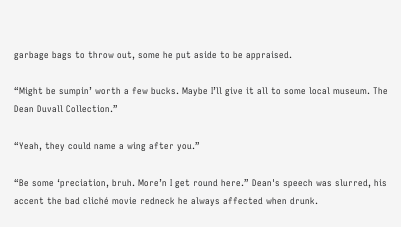garbage bags to throw out, some he put aside to be appraised.

“Might be sumpin’ worth a few bucks. Maybe I’ll give it all to some local museum. The Dean Duvall Collection.”

“Yeah, they could name a wing after you.”

“Be some ‘preciation, bruh. More’n I get round here.” Dean's speech was slurred, his accent the bad cliché movie redneck he always affected when drunk.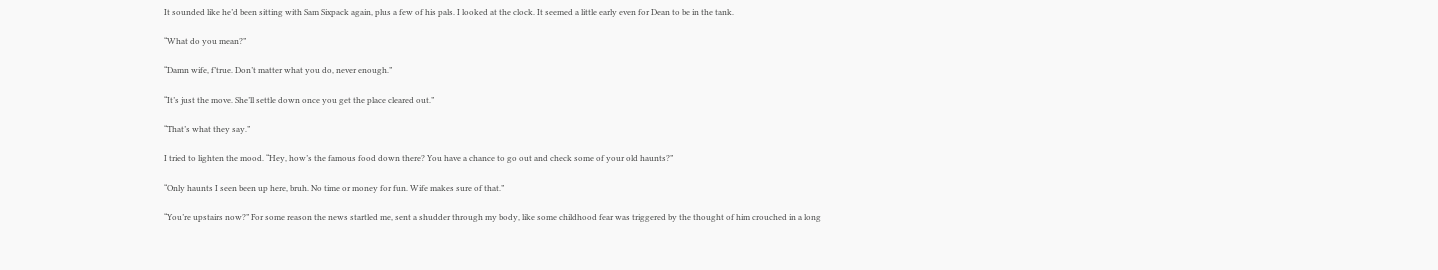It sounded like he’d been sitting with Sam Sixpack again, plus a few of his pals. I looked at the clock. It seemed a little early even for Dean to be in the tank.

“What do you mean?”

“Damn wife, f’true. Don’t matter what you do, never enough.”

“It’s just the move. She’ll settle down once you get the place cleared out.”

“That’s what they say.”

I tried to lighten the mood. “Hey, how’s the famous food down there? You have a chance to go out and check some of your old haunts?”

“Only haunts I seen been up here, bruh. No time or money for fun. Wife makes sure of that.”

“You’re upstairs now?” For some reason the news startled me, sent a shudder through my body, like some childhood fear was triggered by the thought of him crouched in a long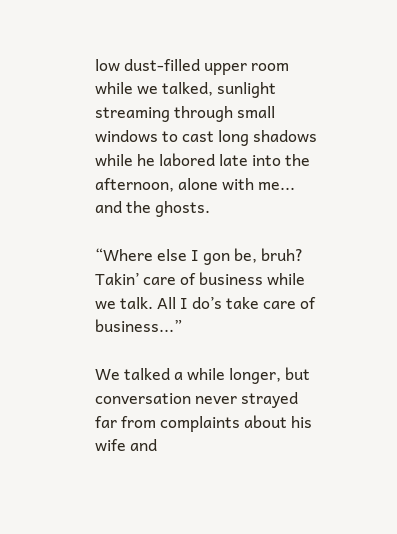low dust-filled upper room while we talked, sunlight streaming through small windows to cast long shadows while he labored late into the afternoon, alone with me... and the ghosts.

“Where else I gon be, bruh? Takin’ care of business while we talk. All I do’s take care of business...”

We talked a while longer, but conversation never strayed far from complaints about his wife and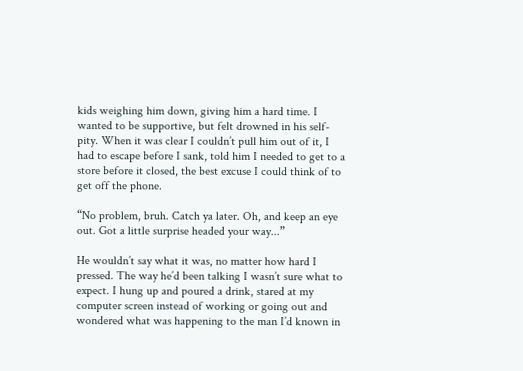kids weighing him down, giving him a hard time. I wanted to be supportive, but felt drowned in his self-pity. When it was clear I couldn’t pull him out of it, I had to escape before I sank, told him I needed to get to a store before it closed, the best excuse I could think of to get off the phone.

“No problem, bruh. Catch ya later. Oh, and keep an eye out. Got a little surprise headed your way...”

He wouldn’t say what it was, no matter how hard I pressed. The way he’d been talking I wasn’t sure what to expect. I hung up and poured a drink, stared at my computer screen instead of working or going out and wondered what was happening to the man I’d known in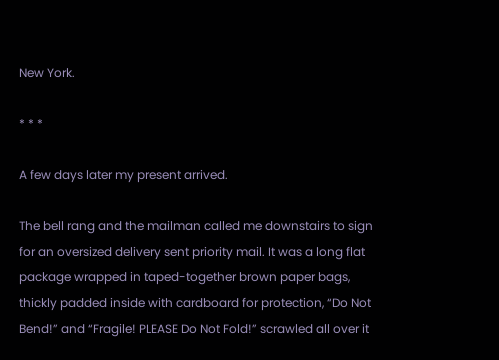New York.

* * *

A few days later my present arrived.

The bell rang and the mailman called me downstairs to sign for an oversized delivery sent priority mail. It was a long flat package wrapped in taped-together brown paper bags, thickly padded inside with cardboard for protection, “Do Not Bend!” and “Fragile! PLEASE Do Not Fold!” scrawled all over it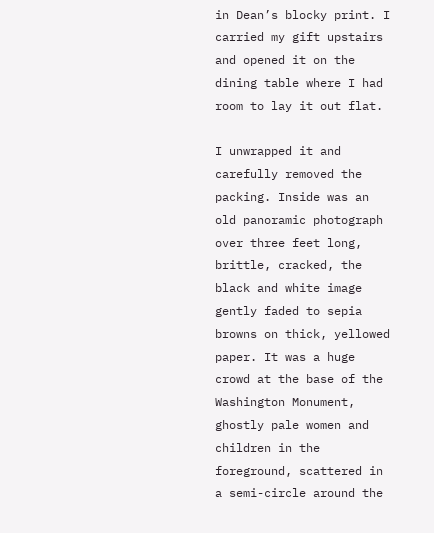in Dean’s blocky print. I carried my gift upstairs and opened it on the dining table where I had room to lay it out flat.

I unwrapped it and carefully removed the packing. Inside was an old panoramic photograph over three feet long, brittle, cracked, the black and white image gently faded to sepia browns on thick, yellowed paper. It was a huge crowd at the base of the Washington Monument, ghostly pale women and children in the foreground, scattered in a semi-circle around the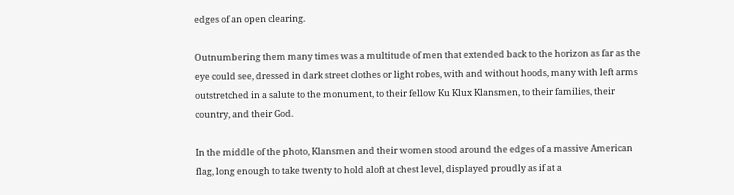edges of an open clearing.

Outnumbering them many times was a multitude of men that extended back to the horizon as far as the eye could see, dressed in dark street clothes or light robes, with and without hoods, many with left arms outstretched in a salute to the monument, to their fellow Ku Klux Klansmen, to their families, their country, and their God.

In the middle of the photo, Klansmen and their women stood around the edges of a massive American flag, long enough to take twenty to hold aloft at chest level, displayed proudly as if at a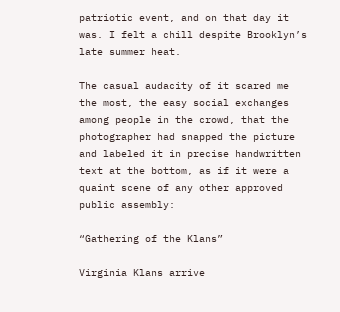patriotic event, and on that day it was. I felt a chill despite Brooklyn’s late summer heat.

The casual audacity of it scared me the most, the easy social exchanges among people in the crowd, that the photographer had snapped the picture and labeled it in precise handwritten text at the bottom, as if it were a quaint scene of any other approved public assembly:

“Gathering of the Klans”

Virginia Klans arrive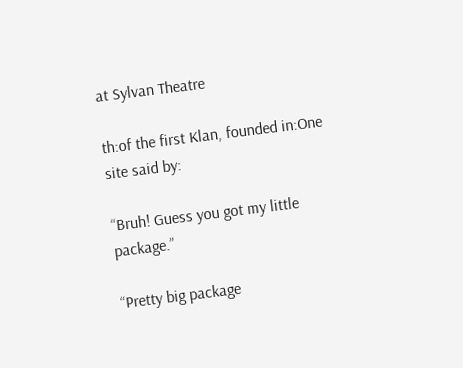at Sylvan Theatre

th:of the first Klan, founded in:One site said by:

“Bruh! Guess you got my little package.”

“Pretty big package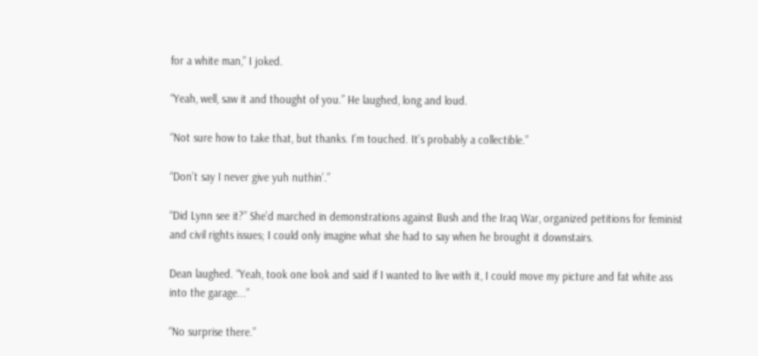for a white man,” I joked.

“Yeah, well, saw it and thought of you.” He laughed, long and loud.

“Not sure how to take that, but thanks. I’m touched. It’s probably a collectible.”

“Don’t say I never give yuh nuthin’.”

“Did Lynn see it?” She’d marched in demonstrations against Bush and the Iraq War, organized petitions for feminist and civil rights issues; I could only imagine what she had to say when he brought it downstairs.

Dean laughed. “Yeah, took one look and said if I wanted to live with it, I could move my picture and fat white ass into the garage...”

“No surprise there.”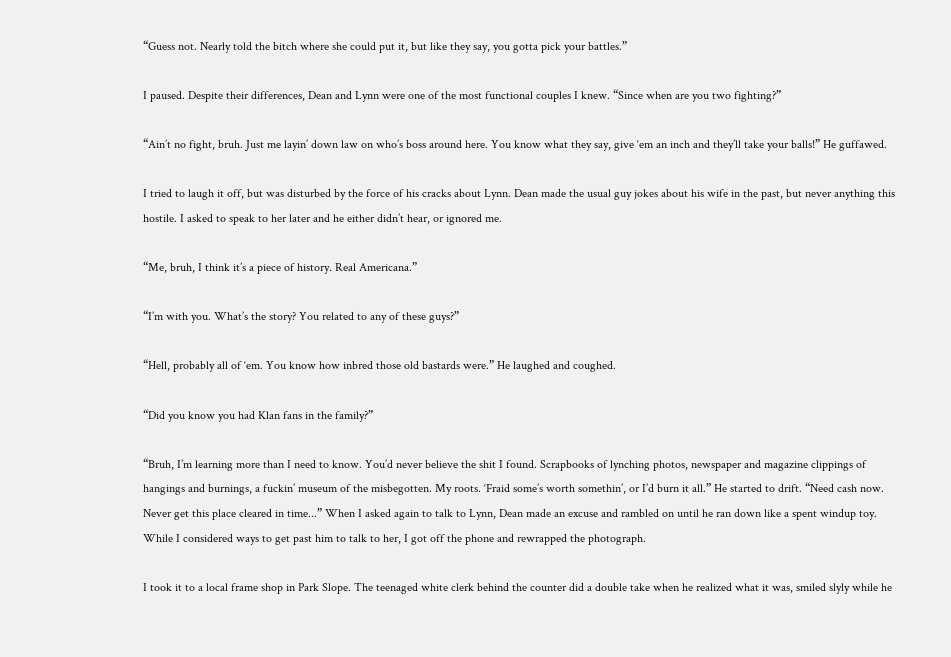“Guess not. Nearly told the bitch where she could put it, but like they say, you gotta pick your battles.”

I paused. Despite their differences, Dean and Lynn were one of the most functional couples I knew. “Since when are you two fighting?”

“Ain’t no fight, bruh. Just me layin’ down law on who’s boss around here. You know what they say, give ‘em an inch and they’ll take your balls!” He guffawed.

I tried to laugh it off, but was disturbed by the force of his cracks about Lynn. Dean made the usual guy jokes about his wife in the past, but never anything this hostile. I asked to speak to her later and he either didn’t hear, or ignored me.

“Me, bruh, I think it’s a piece of history. Real Americana.”

“I’m with you. What’s the story? You related to any of these guys?”

“Hell, probably all of ‘em. You know how inbred those old bastards were.” He laughed and coughed.

“Did you know you had Klan fans in the family?”

“Bruh, I’m learning more than I need to know. You’d never believe the shit I found. Scrapbooks of lynching photos, newspaper and magazine clippings of hangings and burnings, a fuckin’ museum of the misbegotten. My roots. ‘Fraid some’s worth somethin’, or I’d burn it all.” He started to drift. “Need cash now. Never get this place cleared in time...” When I asked again to talk to Lynn, Dean made an excuse and rambled on until he ran down like a spent windup toy. While I considered ways to get past him to talk to her, I got off the phone and rewrapped the photograph.

I took it to a local frame shop in Park Slope. The teenaged white clerk behind the counter did a double take when he realized what it was, smiled slyly while he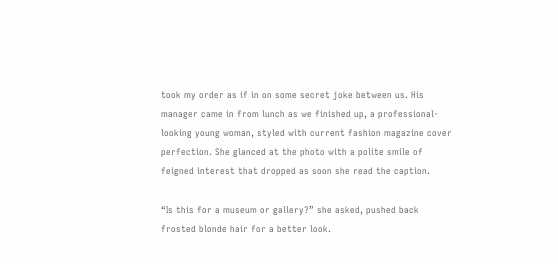took my order as if in on some secret joke between us. His manager came in from lunch as we finished up, a professional-looking young woman, styled with current fashion magazine cover perfection. She glanced at the photo with a polite smile of feigned interest that dropped as soon she read the caption.

“Is this for a museum or gallery?” she asked, pushed back frosted blonde hair for a better look.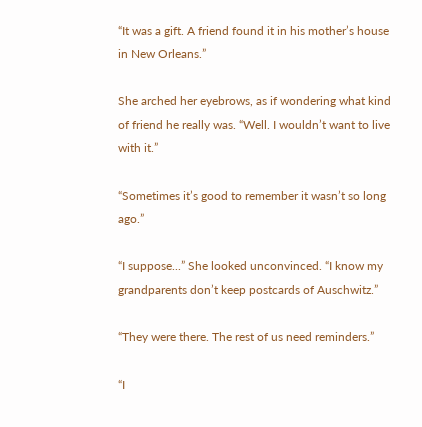“It was a gift. A friend found it in his mother’s house in New Orleans.”

She arched her eyebrows, as if wondering what kind of friend he really was. “Well. I wouldn’t want to live with it.”

“Sometimes it’s good to remember it wasn’t so long ago.”

“I suppose...” She looked unconvinced. “I know my grandparents don’t keep postcards of Auschwitz.”

“They were there. The rest of us need reminders.”

“I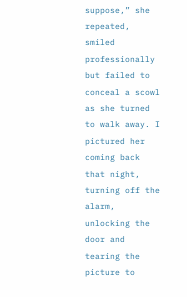suppose,” she repeated, smiled professionally but failed to conceal a scowl as she turned to walk away. I pictured her coming back that night, turning off the alarm, unlocking the door and tearing the picture to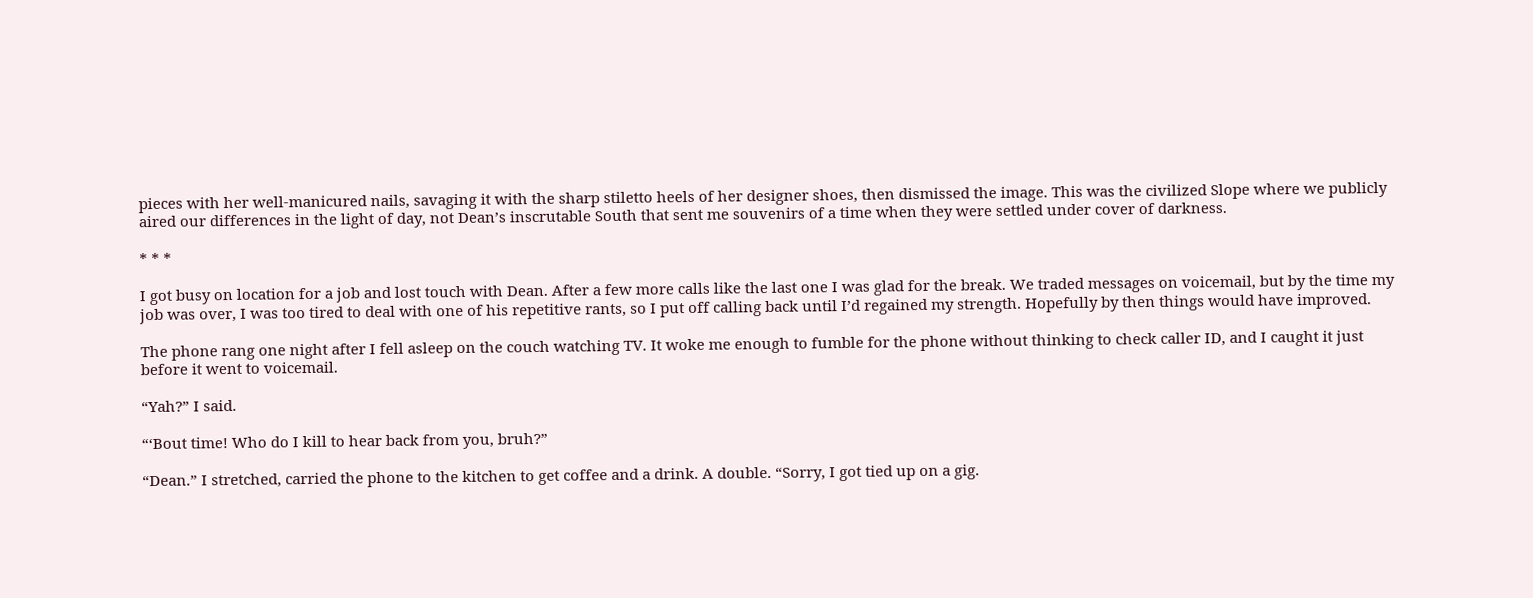pieces with her well-manicured nails, savaging it with the sharp stiletto heels of her designer shoes, then dismissed the image. This was the civilized Slope where we publicly aired our differences in the light of day, not Dean’s inscrutable South that sent me souvenirs of a time when they were settled under cover of darkness.

* * *

I got busy on location for a job and lost touch with Dean. After a few more calls like the last one I was glad for the break. We traded messages on voicemail, but by the time my job was over, I was too tired to deal with one of his repetitive rants, so I put off calling back until I’d regained my strength. Hopefully by then things would have improved.

The phone rang one night after I fell asleep on the couch watching TV. It woke me enough to fumble for the phone without thinking to check caller ID, and I caught it just before it went to voicemail.

“Yah?” I said.

“‘Bout time! Who do I kill to hear back from you, bruh?”

“Dean.” I stretched, carried the phone to the kitchen to get coffee and a drink. A double. “Sorry, I got tied up on a gig.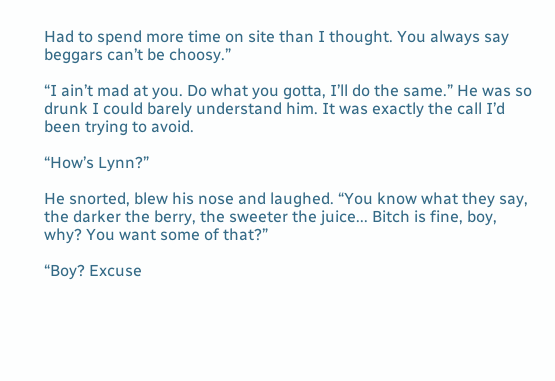Had to spend more time on site than I thought. You always say beggars can’t be choosy.”

“I ain’t mad at you. Do what you gotta, I’ll do the same.” He was so drunk I could barely understand him. It was exactly the call I’d been trying to avoid.

“How’s Lynn?”

He snorted, blew his nose and laughed. “You know what they say, the darker the berry, the sweeter the juice... Bitch is fine, boy, why? You want some of that?”

“Boy? Excuse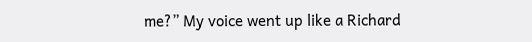me?” My voice went up like a Richard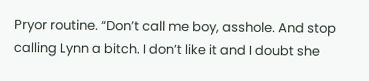Pryor routine. “Don’t call me boy, asshole. And stop calling Lynn a bitch. I don’t like it and I doubt she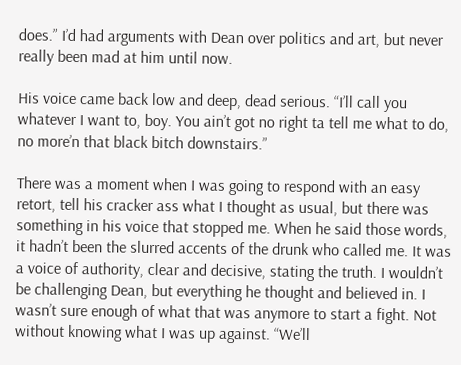does.” I’d had arguments with Dean over politics and art, but never really been mad at him until now.

His voice came back low and deep, dead serious. “I’ll call you whatever I want to, boy. You ain’t got no right ta tell me what to do, no more’n that black bitch downstairs.”

There was a moment when I was going to respond with an easy retort, tell his cracker ass what I thought as usual, but there was something in his voice that stopped me. When he said those words, it hadn’t been the slurred accents of the drunk who called me. It was a voice of authority, clear and decisive, stating the truth. I wouldn’t be challenging Dean, but everything he thought and believed in. I wasn’t sure enough of what that was anymore to start a fight. Not without knowing what I was up against. “We’ll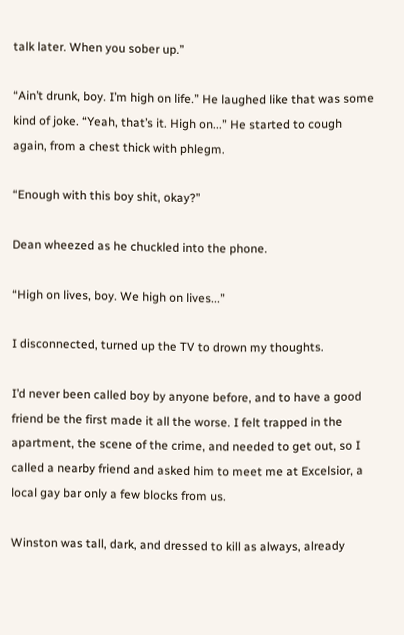talk later. When you sober up.”

“Ain’t drunk, boy. I’m high on life.” He laughed like that was some kind of joke. “Yeah, that’s it. High on...” He started to cough again, from a chest thick with phlegm.

“Enough with this boy shit, okay?”

Dean wheezed as he chuckled into the phone.

“High on lives, boy. We high on lives...”

I disconnected, turned up the TV to drown my thoughts.

I’d never been called boy by anyone before, and to have a good friend be the first made it all the worse. I felt trapped in the apartment, the scene of the crime, and needed to get out, so I called a nearby friend and asked him to meet me at Excelsior, a local gay bar only a few blocks from us.

Winston was tall, dark, and dressed to kill as always, already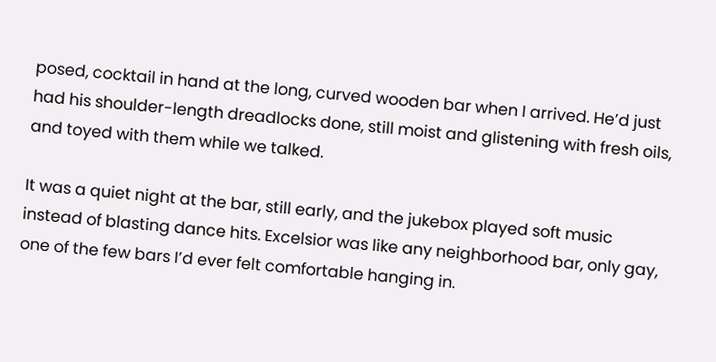posed, cocktail in hand at the long, curved wooden bar when I arrived. He’d just had his shoulder-length dreadlocks done, still moist and glistening with fresh oils, and toyed with them while we talked.

It was a quiet night at the bar, still early, and the jukebox played soft music instead of blasting dance hits. Excelsior was like any neighborhood bar, only gay, one of the few bars I’d ever felt comfortable hanging in.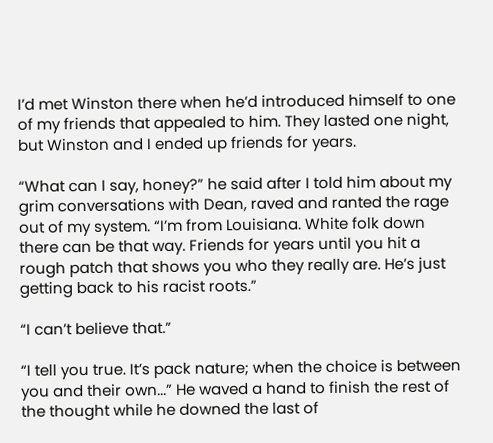I’d met Winston there when he’d introduced himself to one of my friends that appealed to him. They lasted one night, but Winston and I ended up friends for years.

“What can I say, honey?” he said after I told him about my grim conversations with Dean, raved and ranted the rage out of my system. “I’m from Louisiana. White folk down there can be that way. Friends for years until you hit a rough patch that shows you who they really are. He’s just getting back to his racist roots.”

“I can’t believe that.”

“I tell you true. It’s pack nature; when the choice is between you and their own...” He waved a hand to finish the rest of the thought while he downed the last of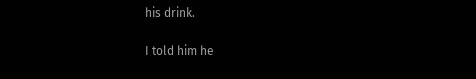his drink.

I told him he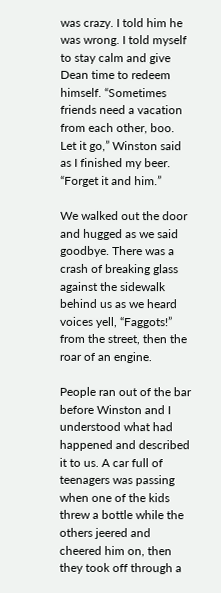was crazy. I told him he was wrong. I told myself to stay calm and give Dean time to redeem himself. “Sometimes friends need a vacation from each other, boo. Let it go,” Winston said as I finished my beer. “Forget it and him.”

We walked out the door and hugged as we said goodbye. There was a crash of breaking glass against the sidewalk behind us as we heard voices yell, “Faggots!” from the street, then the roar of an engine.

People ran out of the bar before Winston and I understood what had happened and described it to us. A car full of teenagers was passing when one of the kids threw a bottle while the others jeered and cheered him on, then they took off through a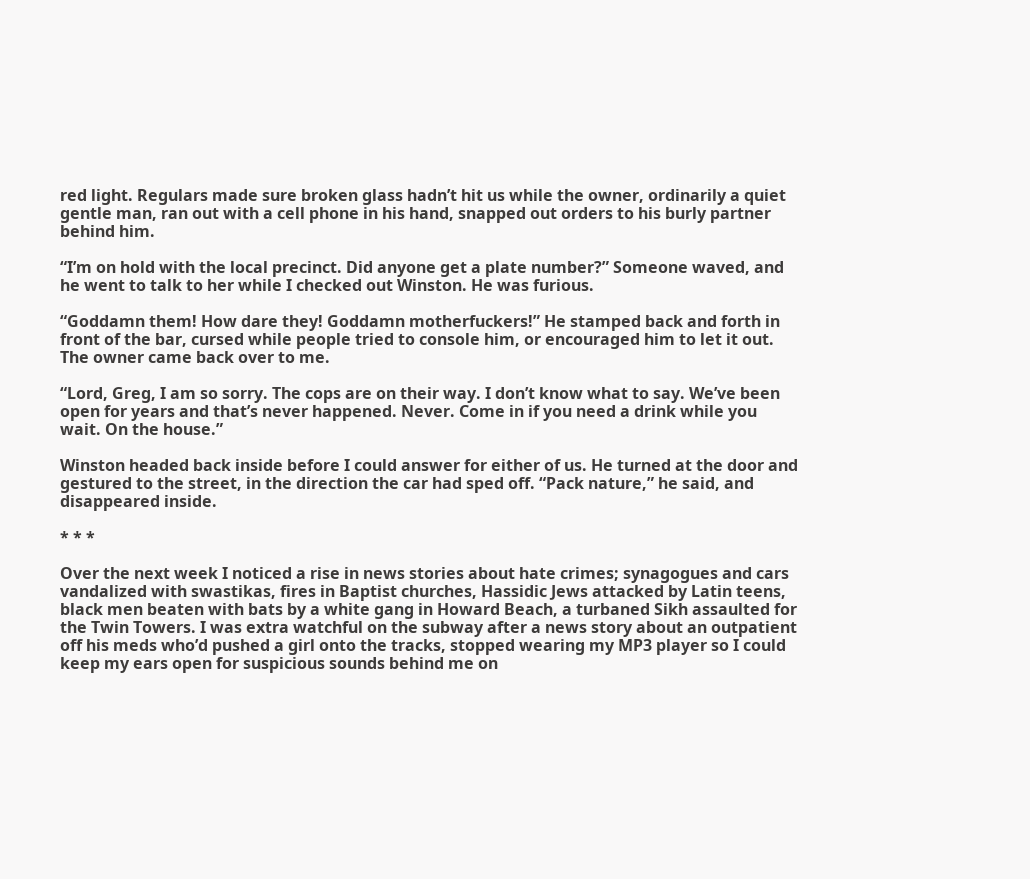red light. Regulars made sure broken glass hadn’t hit us while the owner, ordinarily a quiet gentle man, ran out with a cell phone in his hand, snapped out orders to his burly partner behind him.

“I’m on hold with the local precinct. Did anyone get a plate number?” Someone waved, and he went to talk to her while I checked out Winston. He was furious.

“Goddamn them! How dare they! Goddamn motherfuckers!” He stamped back and forth in front of the bar, cursed while people tried to console him, or encouraged him to let it out. The owner came back over to me.

“Lord, Greg, I am so sorry. The cops are on their way. I don’t know what to say. We’ve been open for years and that’s never happened. Never. Come in if you need a drink while you wait. On the house.”

Winston headed back inside before I could answer for either of us. He turned at the door and gestured to the street, in the direction the car had sped off. “Pack nature,” he said, and disappeared inside.

* * *

Over the next week I noticed a rise in news stories about hate crimes; synagogues and cars vandalized with swastikas, fires in Baptist churches, Hassidic Jews attacked by Latin teens, black men beaten with bats by a white gang in Howard Beach, a turbaned Sikh assaulted for the Twin Towers. I was extra watchful on the subway after a news story about an outpatient off his meds who’d pushed a girl onto the tracks, stopped wearing my MP3 player so I could keep my ears open for suspicious sounds behind me on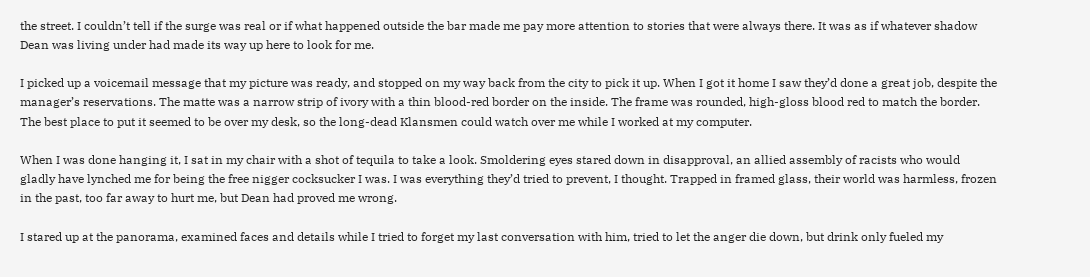the street. I couldn’t tell if the surge was real or if what happened outside the bar made me pay more attention to stories that were always there. It was as if whatever shadow Dean was living under had made its way up here to look for me.

I picked up a voicemail message that my picture was ready, and stopped on my way back from the city to pick it up. When I got it home I saw they’d done a great job, despite the manager’s reservations. The matte was a narrow strip of ivory with a thin blood-red border on the inside. The frame was rounded, high-gloss blood red to match the border. The best place to put it seemed to be over my desk, so the long-dead Klansmen could watch over me while I worked at my computer.

When I was done hanging it, I sat in my chair with a shot of tequila to take a look. Smoldering eyes stared down in disapproval, an allied assembly of racists who would gladly have lynched me for being the free nigger cocksucker I was. I was everything they’d tried to prevent, I thought. Trapped in framed glass, their world was harmless, frozen in the past, too far away to hurt me, but Dean had proved me wrong.

I stared up at the panorama, examined faces and details while I tried to forget my last conversation with him, tried to let the anger die down, but drink only fueled my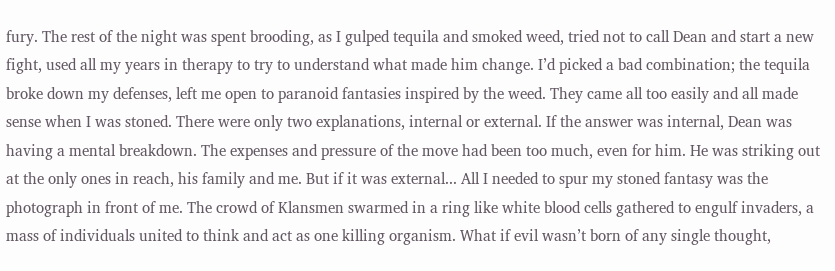fury. The rest of the night was spent brooding, as I gulped tequila and smoked weed, tried not to call Dean and start a new fight, used all my years in therapy to try to understand what made him change. I’d picked a bad combination; the tequila broke down my defenses, left me open to paranoid fantasies inspired by the weed. They came all too easily and all made sense when I was stoned. There were only two explanations, internal or external. If the answer was internal, Dean was having a mental breakdown. The expenses and pressure of the move had been too much, even for him. He was striking out at the only ones in reach, his family and me. But if it was external... All I needed to spur my stoned fantasy was the photograph in front of me. The crowd of Klansmen swarmed in a ring like white blood cells gathered to engulf invaders, a mass of individuals united to think and act as one killing organism. What if evil wasn’t born of any single thought,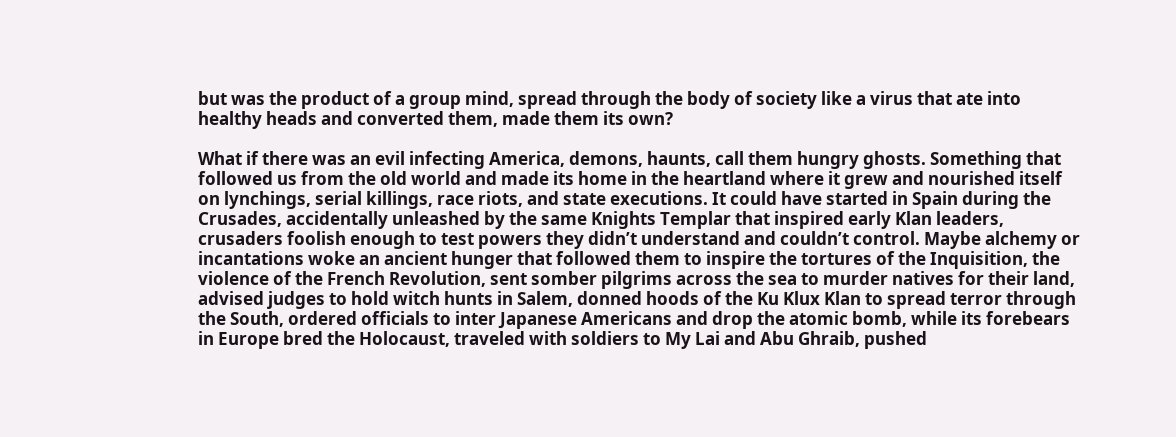but was the product of a group mind, spread through the body of society like a virus that ate into healthy heads and converted them, made them its own?

What if there was an evil infecting America, demons, haunts, call them hungry ghosts. Something that followed us from the old world and made its home in the heartland where it grew and nourished itself on lynchings, serial killings, race riots, and state executions. It could have started in Spain during the Crusades, accidentally unleashed by the same Knights Templar that inspired early Klan leaders, crusaders foolish enough to test powers they didn’t understand and couldn’t control. Maybe alchemy or incantations woke an ancient hunger that followed them to inspire the tortures of the Inquisition, the violence of the French Revolution, sent somber pilgrims across the sea to murder natives for their land, advised judges to hold witch hunts in Salem, donned hoods of the Ku Klux Klan to spread terror through the South, ordered officials to inter Japanese Americans and drop the atomic bomb, while its forebears in Europe bred the Holocaust, traveled with soldiers to My Lai and Abu Ghraib, pushed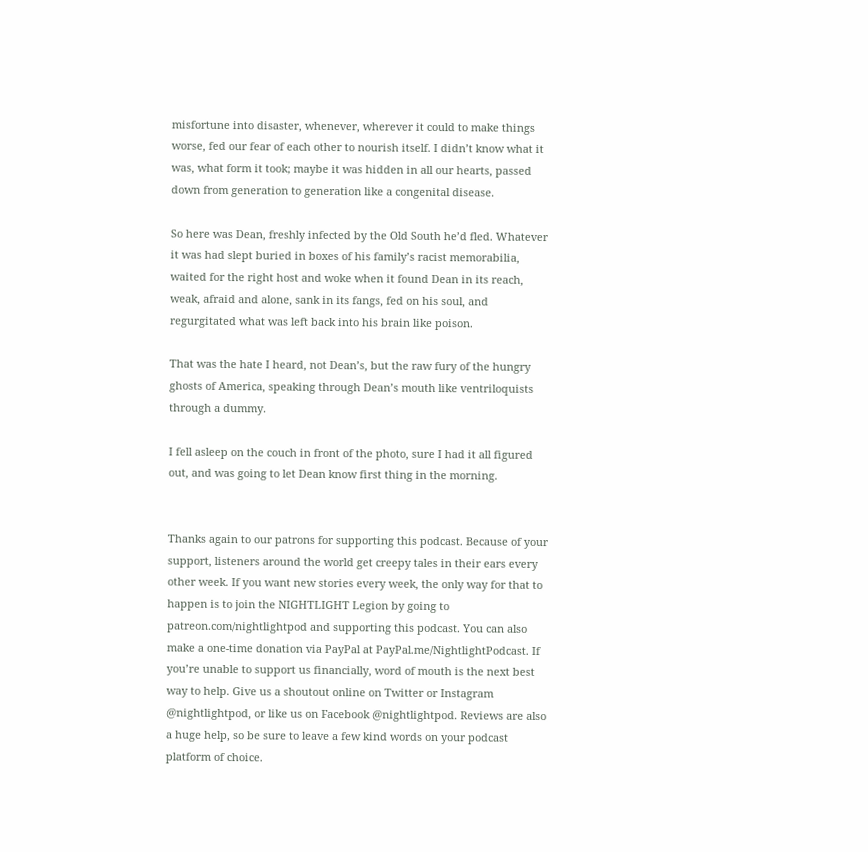misfortune into disaster, whenever, wherever it could to make things worse, fed our fear of each other to nourish itself. I didn’t know what it was, what form it took; maybe it was hidden in all our hearts, passed down from generation to generation like a congenital disease.

So here was Dean, freshly infected by the Old South he’d fled. Whatever it was had slept buried in boxes of his family’s racist memorabilia, waited for the right host and woke when it found Dean in its reach, weak, afraid and alone, sank in its fangs, fed on his soul, and regurgitated what was left back into his brain like poison.

That was the hate I heard, not Dean’s, but the raw fury of the hungry ghosts of America, speaking through Dean’s mouth like ventriloquists through a dummy.

I fell asleep on the couch in front of the photo, sure I had it all figured out, and was going to let Dean know first thing in the morning.


Thanks again to our patrons for supporting this podcast. Because of your support, listeners around the world get creepy tales in their ears every other week. If you want new stories every week, the only way for that to happen is to join the NIGHTLIGHT Legion by going to patreon.com/nightlightpod and supporting this podcast. You can also make a one-time donation via PayPal at PayPal.me/NightlightPodcast. If you’re unable to support us financially, word of mouth is the next best way to help. Give us a shoutout online on Twitter or Instagram @nightlightpod, or like us on Facebook @nightlightpod. Reviews are also a huge help, so be sure to leave a few kind words on your podcast platform of choice.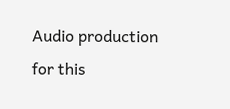Audio production for this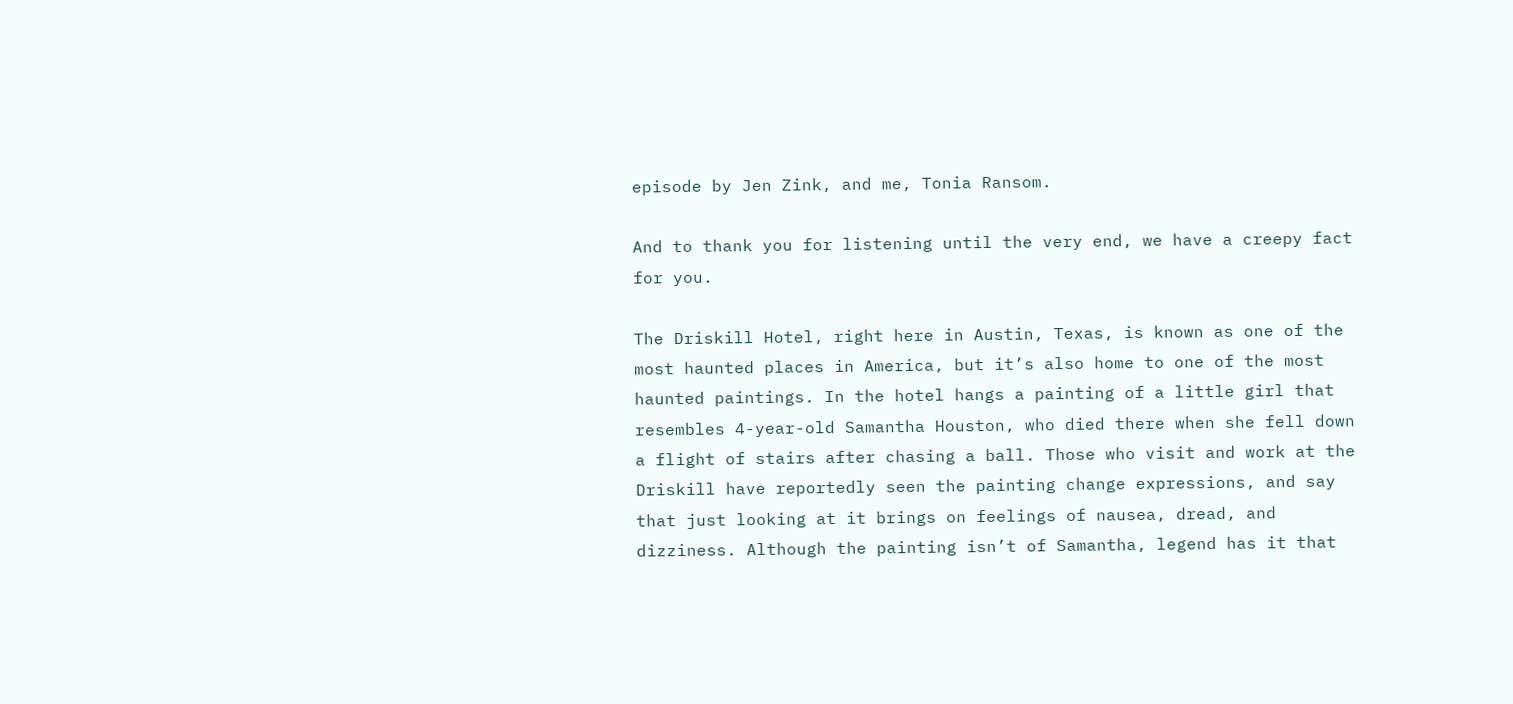episode by Jen Zink, and me, Tonia Ransom.

And to thank you for listening until the very end, we have a creepy fact for you.

The Driskill Hotel, right here in Austin, Texas, is known as one of the most haunted places in America, but it’s also home to one of the most haunted paintings. In the hotel hangs a painting of a little girl that resembles 4-year-old Samantha Houston, who died there when she fell down a flight of stairs after chasing a ball. Those who visit and work at the Driskill have reportedly seen the painting change expressions, and say that just looking at it brings on feelings of nausea, dread, and dizziness. Although the painting isn’t of Samantha, legend has it that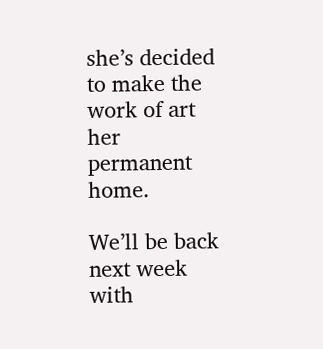she’s decided to make the work of art her permanent home.

We’ll be back next week with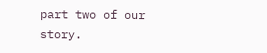part two of our story.